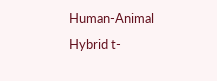Human-Animal Hybrid t-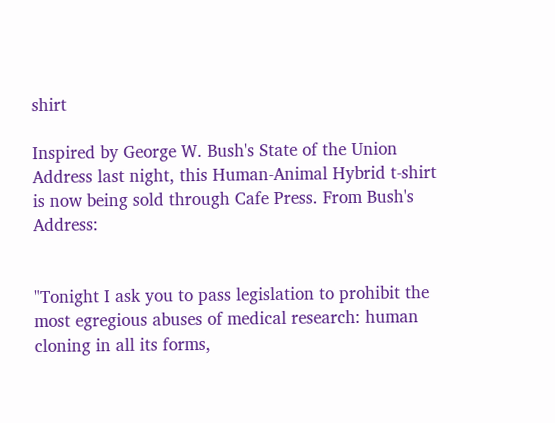shirt

Inspired by George W. Bush's State of the Union Address last night, this Human-Animal Hybrid t-shirt is now being sold through Cafe Press. From Bush's Address:


"Tonight I ask you to pass legislation to prohibit the most egregious abuses of medical research: human cloning in all its forms,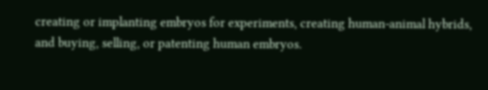creating or implanting embryos for experiments, creating human-animal hybrids, and buying, selling, or patenting human embryos.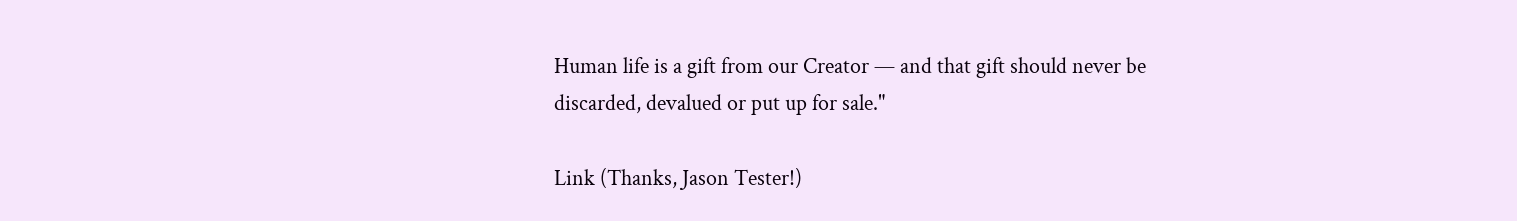Human life is a gift from our Creator — and that gift should never be discarded, devalued or put up for sale."

Link (Thanks, Jason Tester!)